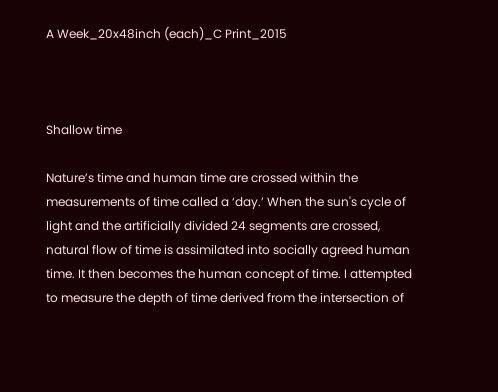A Week_20x48inch (each)_C Print_2015



Shallow time

Nature’s time and human time are crossed within the measurements of time called a ‘day.’ When the sun's cycle of light and the artificially divided 24 segments are crossed, natural flow of time is assimilated into socially agreed human time. It then becomes the human concept of time. I attempted to measure the depth of time derived from the intersection of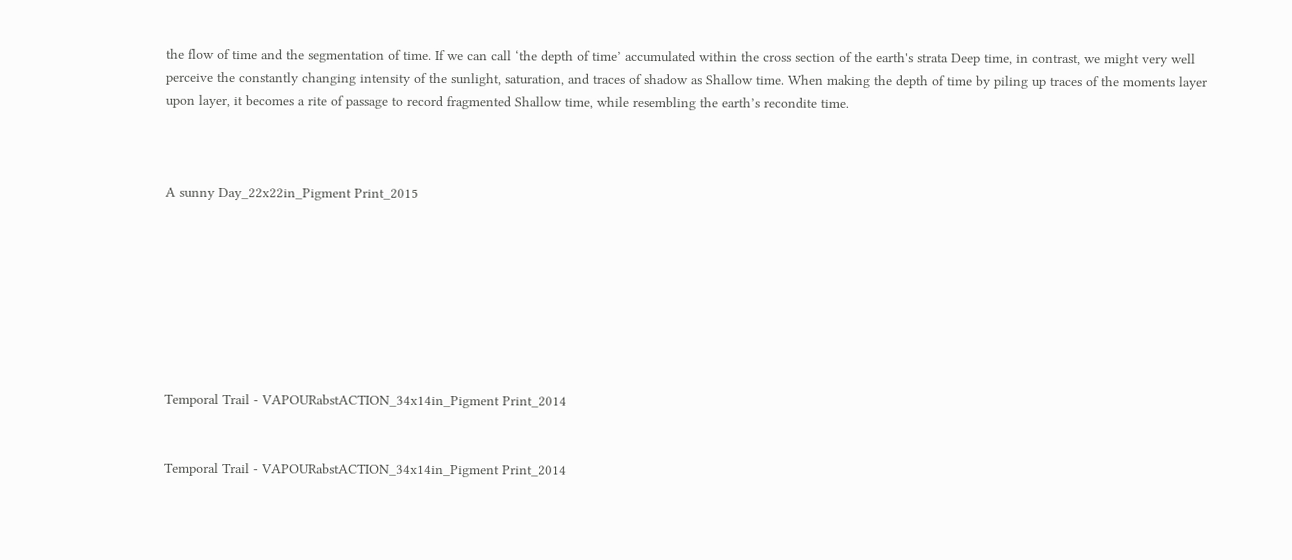the flow of time and the segmentation of time. If we can call ‘the depth of time’ accumulated within the cross section of the earth's strata Deep time, in contrast, we might very well perceive the constantly changing intensity of the sunlight, saturation, and traces of shadow as Shallow time. When making the depth of time by piling up traces of the moments layer upon layer, it becomes a rite of passage to record fragmented Shallow time, while resembling the earth’s recondite time.



A sunny Day_22x22in_Pigment Print_2015








Temporal Trail - VAPOURabstACTION_34x14in_Pigment Print_2014


Temporal Trail - VAPOURabstACTION_34x14in_Pigment Print_2014